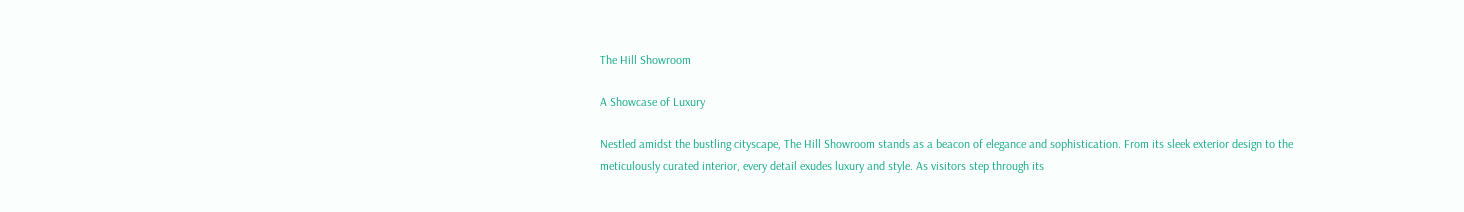The Hill Showroom

A Showcase of Luxury

Nestled amidst the bustling cityscape, The Hill Showroom stands as a beacon of elegance and sophistication. From its sleek exterior design to the meticulously curated interior, every detail exudes luxury and style. As visitors step through its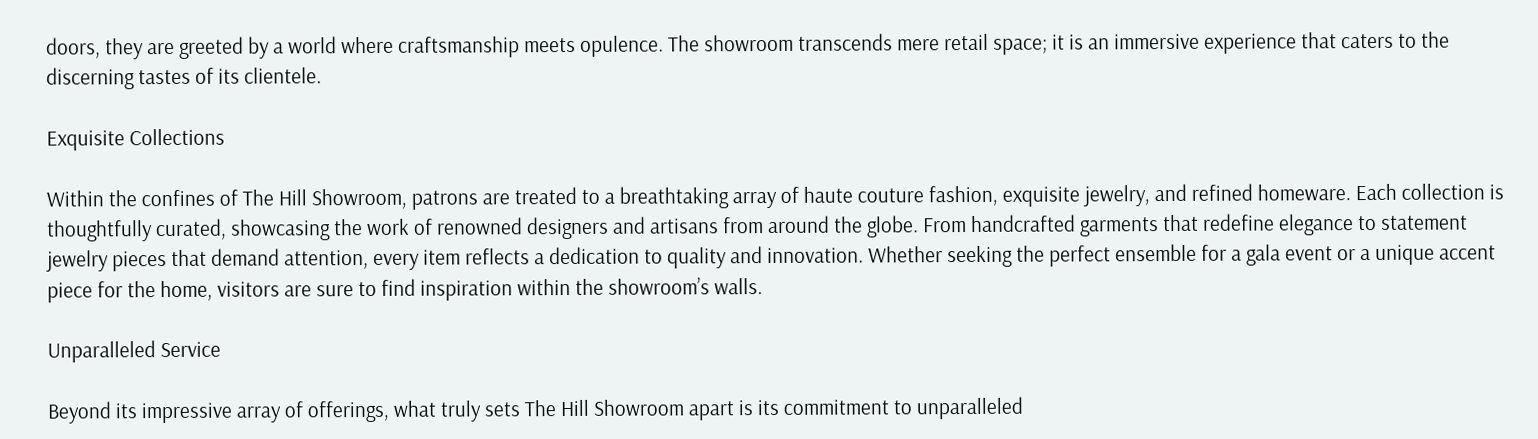doors, they are greeted by a world where craftsmanship meets opulence. The showroom transcends mere retail space; it is an immersive experience that caters to the discerning tastes of its clientele.

Exquisite Collections

Within the confines of The Hill Showroom, patrons are treated to a breathtaking array of haute couture fashion, exquisite jewelry, and refined homeware. Each collection is thoughtfully curated, showcasing the work of renowned designers and artisans from around the globe. From handcrafted garments that redefine elegance to statement jewelry pieces that demand attention, every item reflects a dedication to quality and innovation. Whether seeking the perfect ensemble for a gala event or a unique accent piece for the home, visitors are sure to find inspiration within the showroom’s walls.

Unparalleled Service

Beyond its impressive array of offerings, what truly sets The Hill Showroom apart is its commitment to unparalleled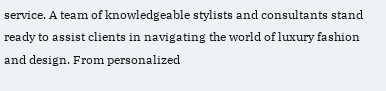service. A team of knowledgeable stylists and consultants stand ready to assist clients in navigating the world of luxury fashion and design. From personalized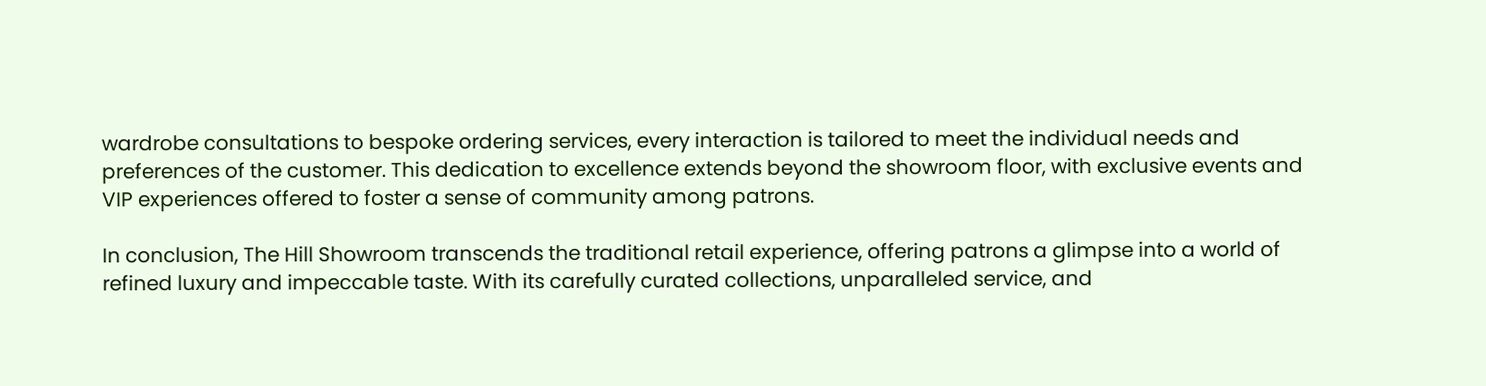wardrobe consultations to bespoke ordering services, every interaction is tailored to meet the individual needs and preferences of the customer. This dedication to excellence extends beyond the showroom floor, with exclusive events and VIP experiences offered to foster a sense of community among patrons.

In conclusion, The Hill Showroom transcends the traditional retail experience, offering patrons a glimpse into a world of refined luxury and impeccable taste. With its carefully curated collections, unparalleled service, and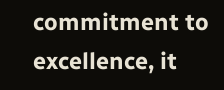commitment to excellence, it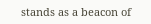stands as a beacon of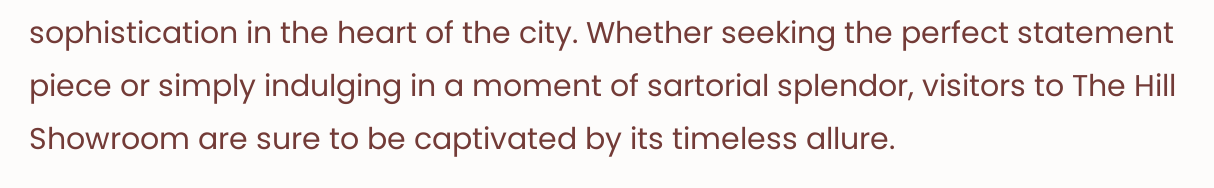sophistication in the heart of the city. Whether seeking the perfect statement piece or simply indulging in a moment of sartorial splendor, visitors to The Hill Showroom are sure to be captivated by its timeless allure.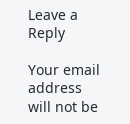Leave a Reply

Your email address will not be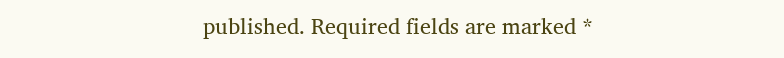published. Required fields are marked *